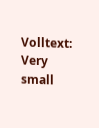Volltext: Very small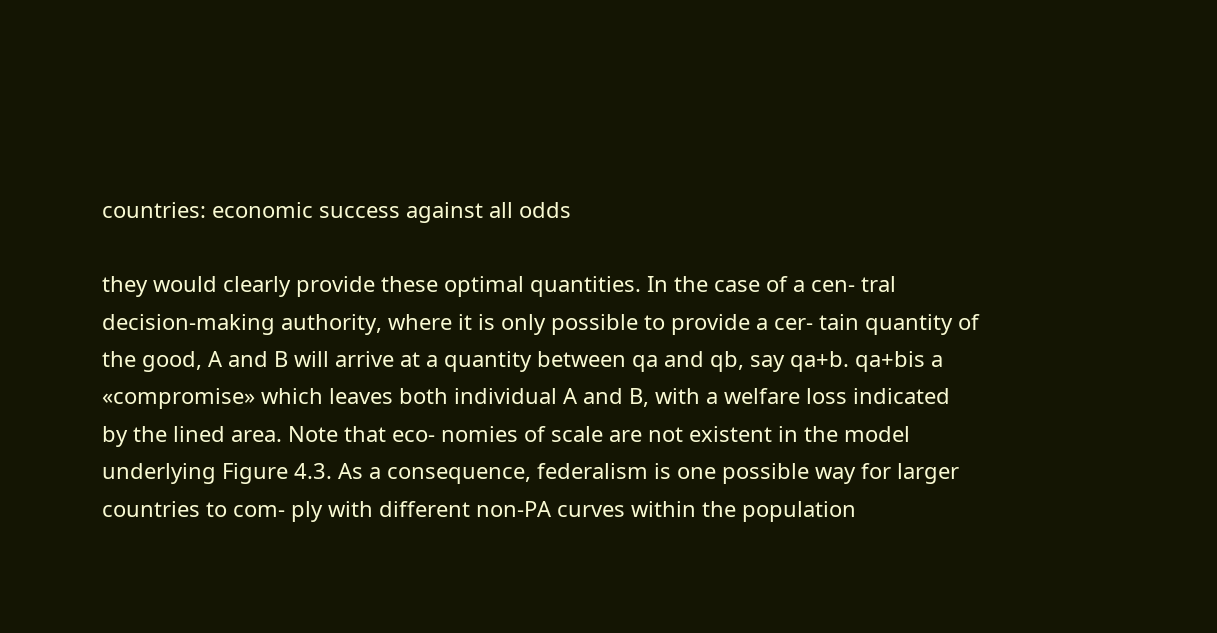countries: economic success against all odds

they would clearly provide these optimal quantities. In the case of a cen- tral decision-making authority, where it is only possible to provide a cer- tain quantity of the good, A and B will arrive at a quantity between qa and qb, say qa+b. qa+bis a «compromise» which leaves both individual A and B, with a welfare loss indicated by the lined area. Note that eco- nomies of scale are not existent in the model underlying Figure 4.3. As a consequence, federalism is one possible way for larger countries to com- ply with different non-PA curves within the population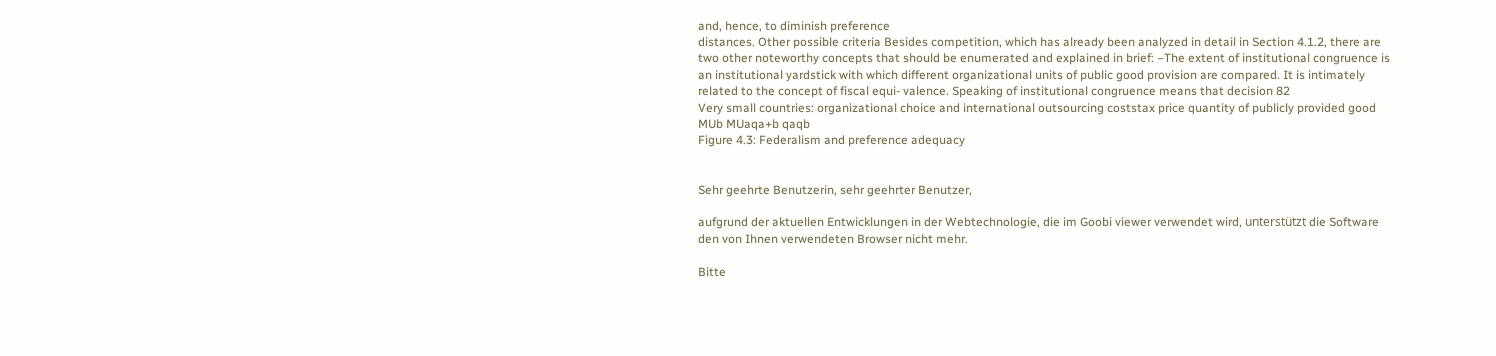and, hence, to diminish preference
distances. Other possible criteria Besides competition, which has already been analyzed in detail in Section 4.1.2, there are two other noteworthy concepts that should be enumerated and explained in brief: –The extent of institutional congruence is an institutional yardstick with which different organizational units of public good provision are compared. It is intimately related to the concept of fiscal equi- valence. Speaking of institutional congruence means that decision 82
Very small countries: organizational choice and international outsourcing coststax price quantity of publicly provided good
MUb MUaqa+b qaqb
Figure 4.3: Federalism and preference adequacy


Sehr geehrte Benutzerin, sehr geehrter Benutzer,

aufgrund der aktuellen Entwicklungen in der Webtechnologie, die im Goobi viewer verwendet wird, unterstützt die Software den von Ihnen verwendeten Browser nicht mehr.

Bitte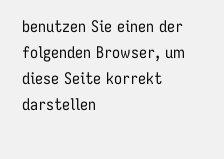benutzen Sie einen der folgenden Browser, um diese Seite korrekt darstellen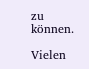zu können.

Vielen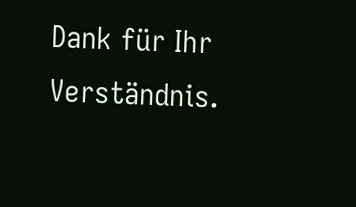Dank für Ihr Verständnis.